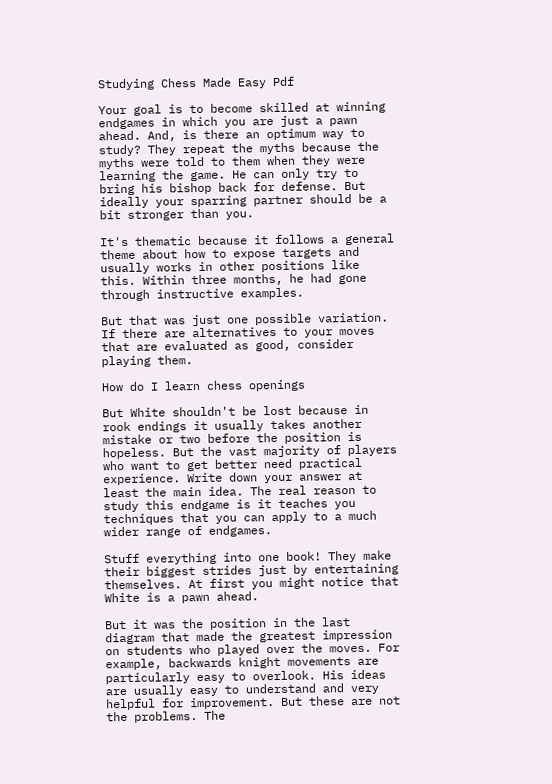Studying Chess Made Easy Pdf

Your goal is to become skilled at winning endgames in which you are just a pawn ahead. And, is there an optimum way to study? They repeat the myths because the myths were told to them when they were learning the game. He can only try to bring his bishop back for defense. But ideally your sparring partner should be a bit stronger than you.

It's thematic because it follows a general theme about how to expose targets and usually works in other positions like this. Within three months, he had gone through instructive examples.

But that was just one possible variation. If there are alternatives to your moves that are evaluated as good, consider playing them.

How do I learn chess openings

But White shouldn't be lost because in rook endings it usually takes another mistake or two before the position is hopeless. But the vast majority of players who want to get better need practical experience. Write down your answer at least the main idea. The real reason to study this endgame is it teaches you techniques that you can apply to a much wider range of endgames.

Stuff everything into one book! They make their biggest strides just by entertaining themselves. At first you might notice that White is a pawn ahead.

But it was the position in the last diagram that made the greatest impression on students who played over the moves. For example, backwards knight movements are particularly easy to overlook. His ideas are usually easy to understand and very helpful for improvement. But these are not the problems. The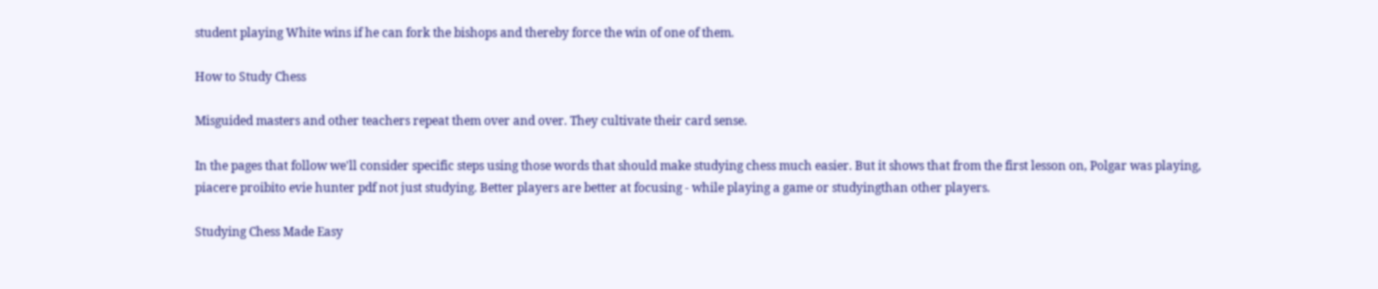student playing White wins if he can fork the bishops and thereby force the win of one of them.

How to Study Chess

Misguided masters and other teachers repeat them over and over. They cultivate their card sense.

In the pages that follow we'll consider specific steps using those words that should make studying chess much easier. But it shows that from the first lesson on, Polgar was playing, piacere proibito evie hunter pdf not just studying. Better players are better at focusing - while playing a game or studyingthan other players.

Studying Chess Made Easy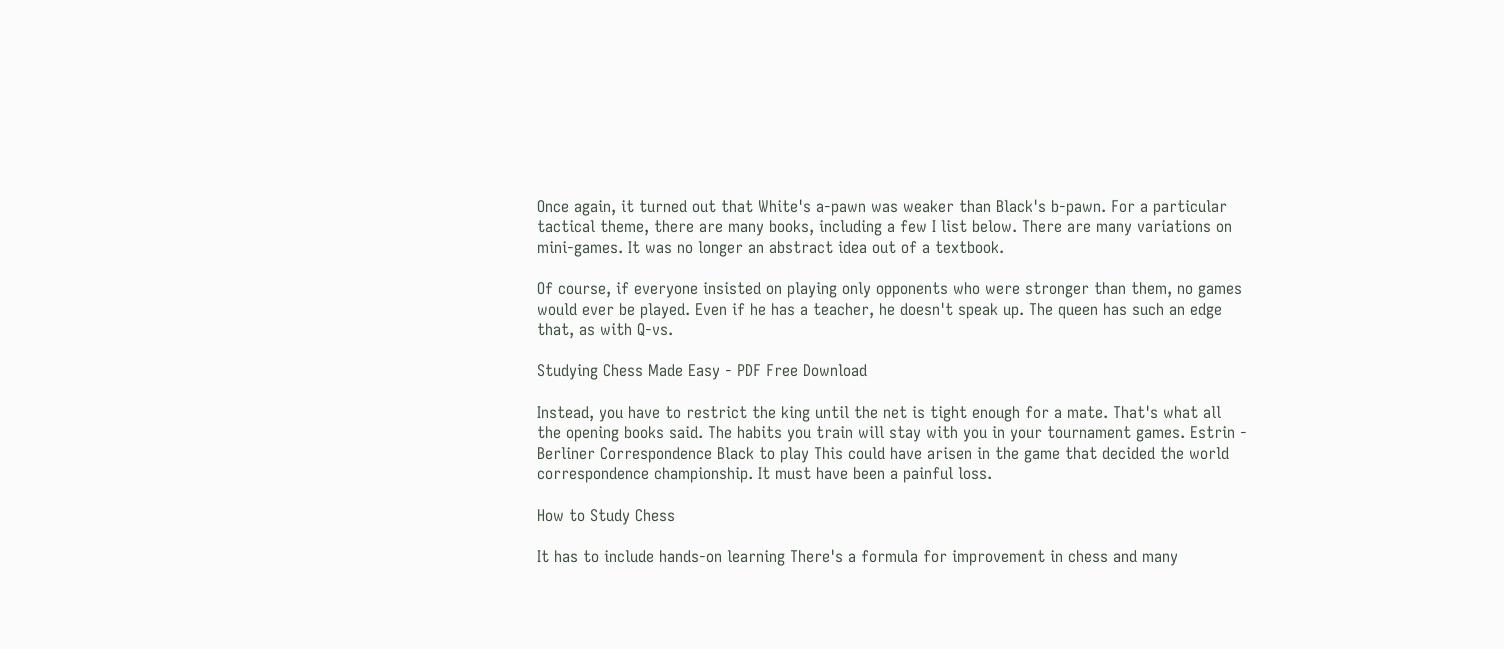Once again, it turned out that White's a-pawn was weaker than Black's b-pawn. For a particular tactical theme, there are many books, including a few I list below. There are many variations on mini-games. It was no longer an abstract idea out of a textbook.

Of course, if everyone insisted on playing only opponents who were stronger than them, no games would ever be played. Even if he has a teacher, he doesn't speak up. The queen has such an edge that, as with Q-vs.

Studying Chess Made Easy - PDF Free Download

Instead, you have to restrict the king until the net is tight enough for a mate. That's what all the opening books said. The habits you train will stay with you in your tournament games. Estrin - Berliner Correspondence Black to play This could have arisen in the game that decided the world correspondence championship. It must have been a painful loss.

How to Study Chess

It has to include hands-on learning There's a formula for improvement in chess and many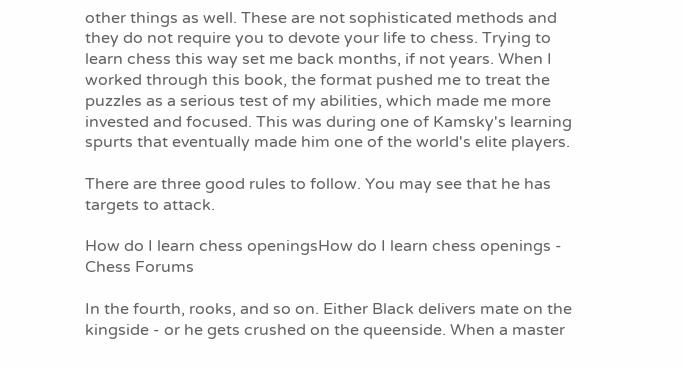other things as well. These are not sophisticated methods and they do not require you to devote your life to chess. Trying to learn chess this way set me back months, if not years. When I worked through this book, the format pushed me to treat the puzzles as a serious test of my abilities, which made me more invested and focused. This was during one of Kamsky's learning spurts that eventually made him one of the world's elite players.

There are three good rules to follow. You may see that he has targets to attack.

How do I learn chess openingsHow do I learn chess openings - Chess Forums

In the fourth, rooks, and so on. Either Black delivers mate on the kingside - or he gets crushed on the queenside. When a master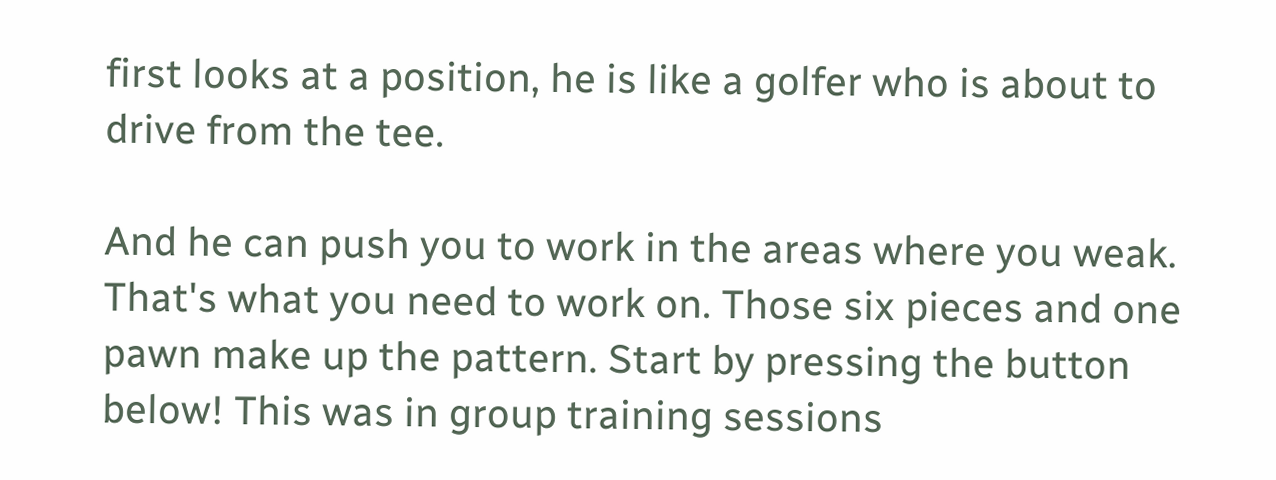first looks at a position, he is like a golfer who is about to drive from the tee.

And he can push you to work in the areas where you weak. That's what you need to work on. Those six pieces and one pawn make up the pattern. Start by pressing the button below! This was in group training sessions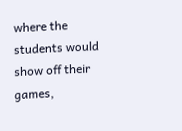where the students would show off their games,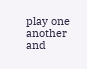play one another and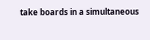take boards in a simultaneous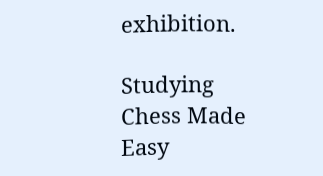exhibition.

Studying Chess Made Easy